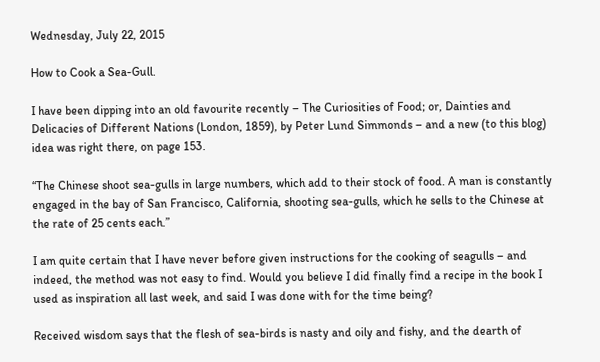Wednesday, July 22, 2015

How to Cook a Sea-Gull.

I have been dipping into an old favourite recently – The Curiosities of Food; or, Dainties and Delicacies of Different Nations (London, 1859), by Peter Lund Simmonds – and a new (to this blog) idea was right there, on page 153.

“The Chinese shoot sea-gulls in large numbers, which add to their stock of food. A man is constantly engaged in the bay of San Francisco, California, shooting sea-gulls, which he sells to the Chinese at the rate of 25 cents each.”

I am quite certain that I have never before given instructions for the cooking of seagulls – and indeed, the method was not easy to find. Would you believe I did finally find a recipe in the book I used as inspiration all last week, and said I was done with for the time being?

Received wisdom says that the flesh of sea-birds is nasty and oily and fishy, and the dearth of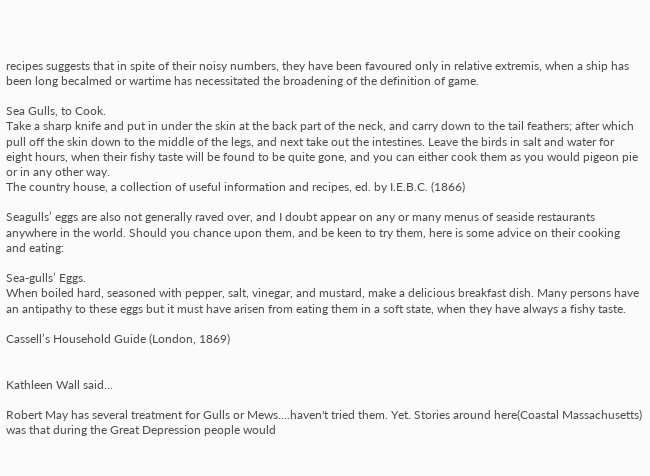recipes suggests that in spite of their noisy numbers, they have been favoured only in relative extremis, when a ship has been long becalmed or wartime has necessitated the broadening of the definition of game.

Sea Gulls, to Cook.
Take a sharp knife and put in under the skin at the back part of the neck, and carry down to the tail feathers; after which pull off the skin down to the middle of the legs, and next take out the intestines. Leave the birds in salt and water for eight hours, when their fishy taste will be found to be quite gone, and you can either cook them as you would pigeon pie or in any other way.
The country house, a collection of useful information and recipes, ed. by I.E.B.C. (1866)

Seagulls’ eggs are also not generally raved over, and I doubt appear on any or many menus of seaside restaurants anywhere in the world. Should you chance upon them, and be keen to try them, here is some advice on their cooking and eating:

Sea-gulls’ Eggs.
When boiled hard, seasoned with pepper, salt, vinegar, and mustard, make a delicious breakfast dish. Many persons have an antipathy to these eggs but it must have arisen from eating them in a soft state, when they have always a fishy taste.

Cassell’s Household Guide (London, 1869)


Kathleen Wall said...

Robert May has several treatment for Gulls or Mews....haven't tried them. Yet. Stories around here(Coastal Massachusetts) was that during the Great Depression people would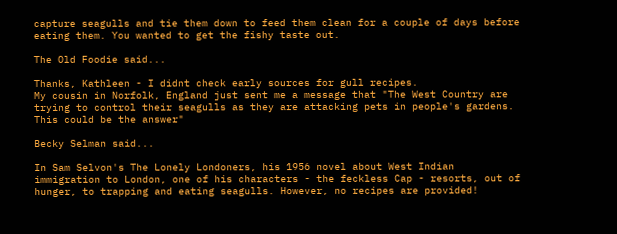capture seagulls and tie them down to feed them clean for a couple of days before eating them. You wanted to get the fishy taste out.

The Old Foodie said...

Thanks, Kathleen - I didnt check early sources for gull recipes.
My cousin in Norfolk, England just sent me a message that "The West Country are trying to control their seagulls as they are attacking pets in people's gardens. This could be the answer"

Becky Selman said...

In Sam Selvon's The Lonely Londoners, his 1956 novel about West Indian immigration to London, one of his characters - the feckless Cap - resorts, out of hunger, to trapping and eating seagulls. However, no recipes are provided!